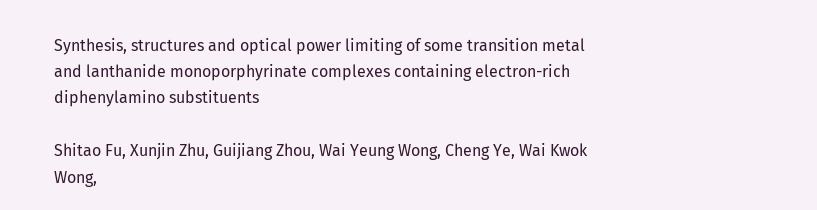Synthesis, structures and optical power limiting of some transition metal and lanthanide monoporphyrinate complexes containing electron-rich diphenylamino substituents

Shitao Fu, Xunjin Zhu, Guijiang Zhou, Wai Yeung Wong, Cheng Ye, Wai Kwok Wong,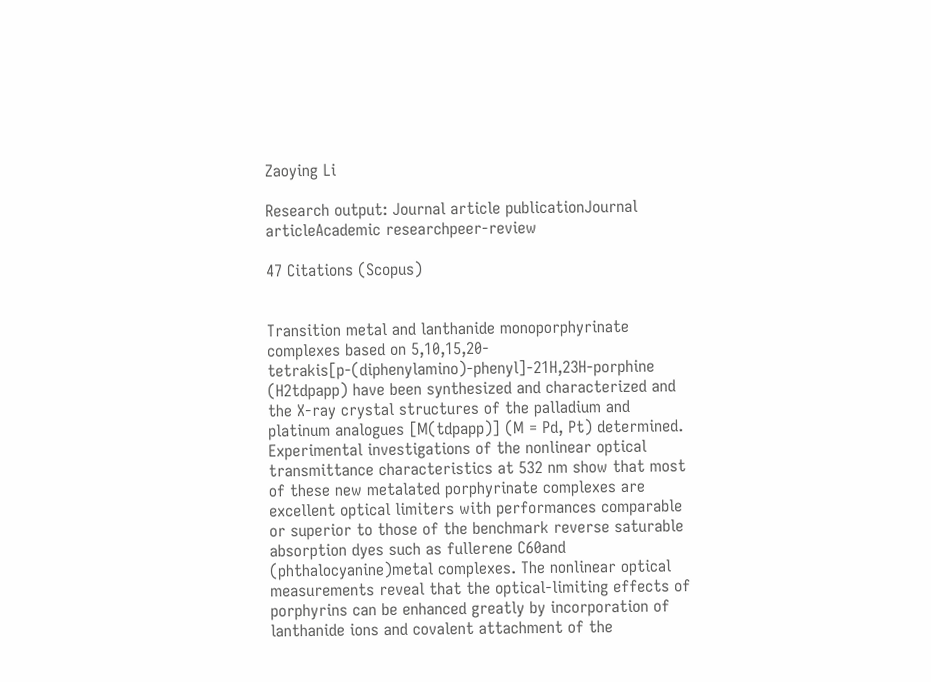Zaoying Li

Research output: Journal article publicationJournal articleAcademic researchpeer-review

47 Citations (Scopus)


Transition metal and lanthanide monoporphyrinate complexes based on 5,10,15,20-tetrakis[p-(diphenylamino)-phenyl]-21H,23H-porphine (H2tdpapp) have been synthesized and characterized and the X-ray crystal structures of the palladium and platinum analogues [M(tdpapp)] (M = Pd, Pt) determined. Experimental investigations of the nonlinear optical transmittance characteristics at 532 nm show that most of these new metalated porphyrinate complexes are excellent optical limiters with performances comparable or superior to those of the benchmark reverse saturable absorption dyes such as fullerene C60and (phthalocyanine)metal complexes. The nonlinear optical measurements reveal that the optical-limiting effects of porphyrins can be enhanced greatly by incorporation of lanthanide ions and covalent attachment of the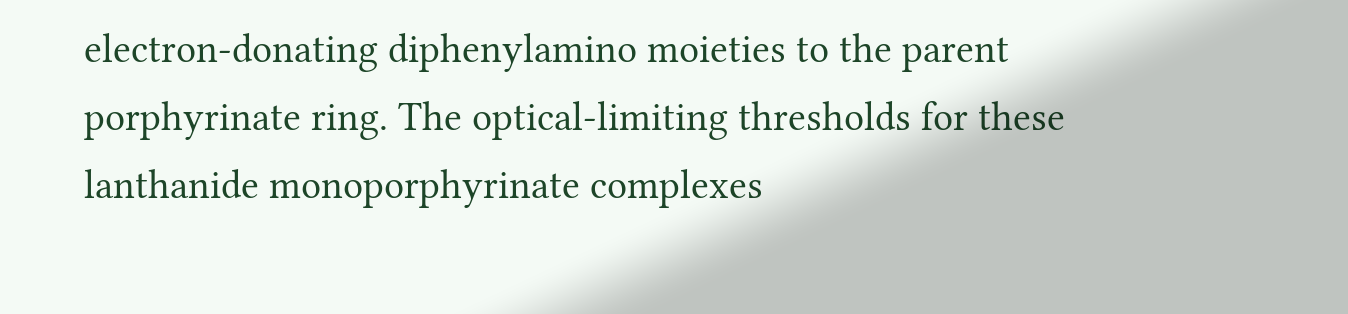electron-donating diphenylamino moieties to the parent porphyrinate ring. The optical-limiting thresholds for these lanthanide monoporphyrinate complexes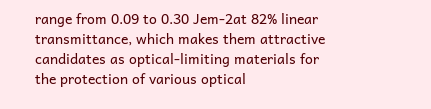range from 0.09 to 0.30 Jem-2at 82% linear transmittance, which makes them attractive candidates as optical-limiting materials for the protection of various optical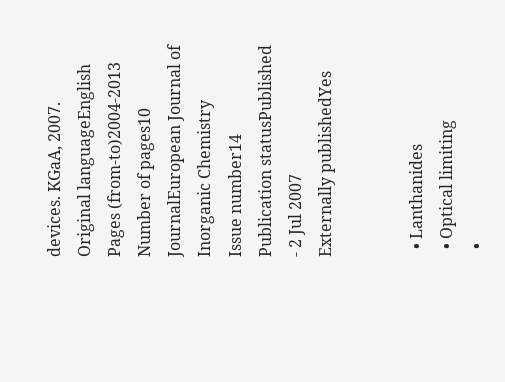devices. KGaA, 2007.
Original languageEnglish
Pages (from-to)2004-2013
Number of pages10
JournalEuropean Journal of Inorganic Chemistry
Issue number14
Publication statusPublished - 2 Jul 2007
Externally publishedYes


  • Lanthanides
  • Optical limiting
  •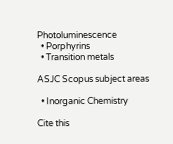Photoluminescence
  • Porphyrins
  • Transition metals

ASJC Scopus subject areas

  • Inorganic Chemistry

Cite this